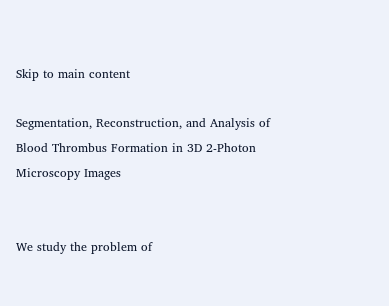Skip to main content

Segmentation, Reconstruction, and Analysis of Blood Thrombus Formation in 3D 2-Photon Microscopy Images


We study the problem of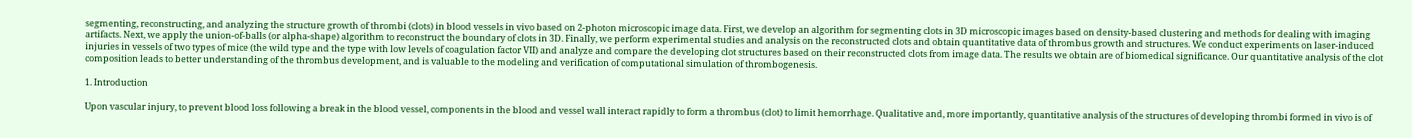segmenting, reconstructing, and analyzing the structure growth of thrombi (clots) in blood vessels in vivo based on 2-photon microscopic image data. First, we develop an algorithm for segmenting clots in 3D microscopic images based on density-based clustering and methods for dealing with imaging artifacts. Next, we apply the union-of-balls (or alpha-shape) algorithm to reconstruct the boundary of clots in 3D. Finally, we perform experimental studies and analysis on the reconstructed clots and obtain quantitative data of thrombus growth and structures. We conduct experiments on laser-induced injuries in vessels of two types of mice (the wild type and the type with low levels of coagulation factor VII) and analyze and compare the developing clot structures based on their reconstructed clots from image data. The results we obtain are of biomedical significance. Our quantitative analysis of the clot composition leads to better understanding of the thrombus development, and is valuable to the modeling and verification of computational simulation of thrombogenesis.

1. Introduction

Upon vascular injury, to prevent blood loss following a break in the blood vessel, components in the blood and vessel wall interact rapidly to form a thrombus (clot) to limit hemorrhage. Qualitative and, more importantly, quantitative analysis of the structures of developing thrombi formed in vivo is of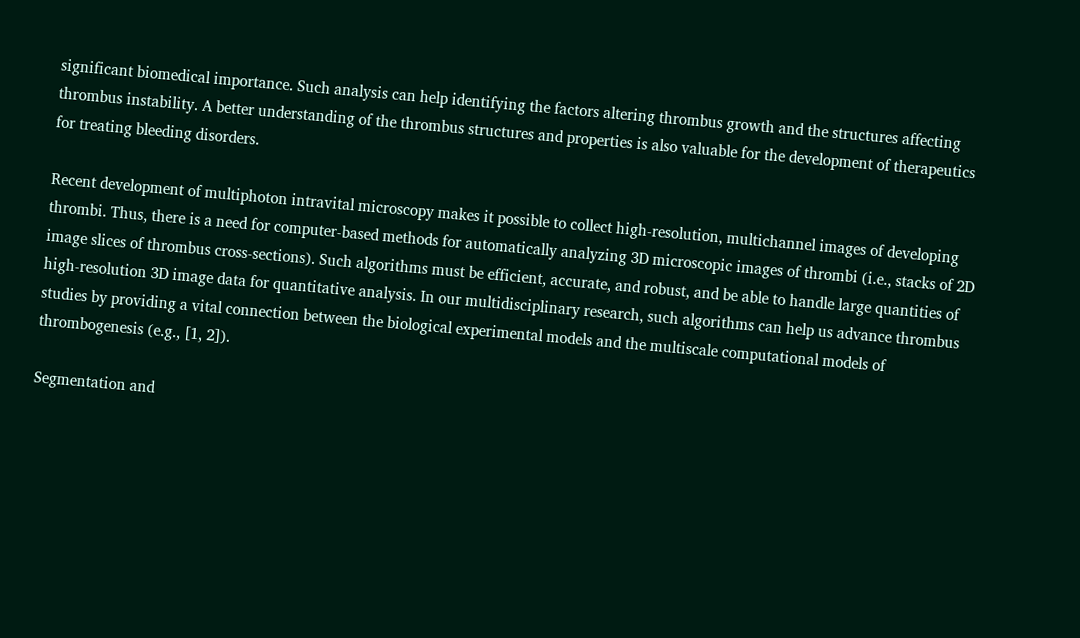significant biomedical importance. Such analysis can help identifying the factors altering thrombus growth and the structures affecting thrombus instability. A better understanding of the thrombus structures and properties is also valuable for the development of therapeutics for treating bleeding disorders.

Recent development of multiphoton intravital microscopy makes it possible to collect high-resolution, multichannel images of developing thrombi. Thus, there is a need for computer-based methods for automatically analyzing 3D microscopic images of thrombi (i.e., stacks of 2D image slices of thrombus cross-sections). Such algorithms must be efficient, accurate, and robust, and be able to handle large quantities of high-resolution 3D image data for quantitative analysis. In our multidisciplinary research, such algorithms can help us advance thrombus studies by providing a vital connection between the biological experimental models and the multiscale computational models of thrombogenesis (e.g., [1, 2]).

Segmentation and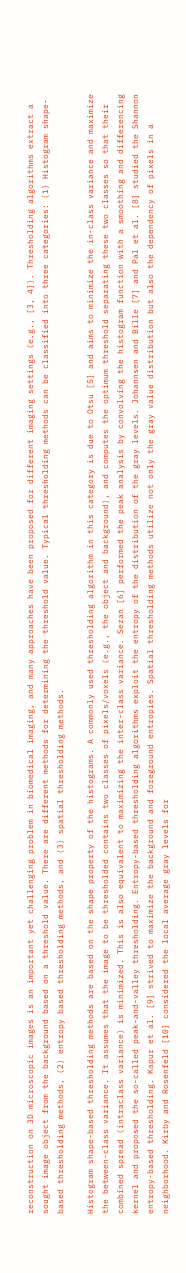reconstruction on 3D microscopic images is an important yet challenging problem in biomedical imaging, and many approaches have been proposed for different imaging settings (e.g., [3, 4]). Thresholding algorithms extract a sought image object from the background based on a threshold value. There are different methods for determining the threshold value. Typical thresholding methods can be classified into three categories: (1) Histogram shape-based thresholding methods, (2) entropy based thresholding methods, and (3) spatial thresholding methods.

Histogram shape-based thresholding methods are based on the shape property of the histograms. A commonly used thresholding algorithm in this category is due to Otsu [5] and aims to minimize the in-class variance and maximize the between-class variance. It assumes that the image to be thresholded contains two classes of pixels/voxels (e.g., the object and background), and computes the optimum threshold separating these two classes so that their combined spread (intraclass variance) is minimized. This is also equivalent to maximizing the inter-class variance. Sezan [6] performed the peak analysis by convolving the histogram function with a smoothing and differencing kernel and proposed the so-called peak-and-valley thresholding. Entropy-based thresholding algorithms exploit the entropy of the distribution of the gray levels. Johannsen and Bille [7] and Pal et al. [8] studied the Shannon entropy-based thresholding. Kapur et al. [9] strived to maximize the background and foreground entropies. Spatial thresholding methods utilize not only the gray value distribution but also the dependency of pixels in a neighborhood. Kirby and Rosenfeld [10] considered the local average gray levels for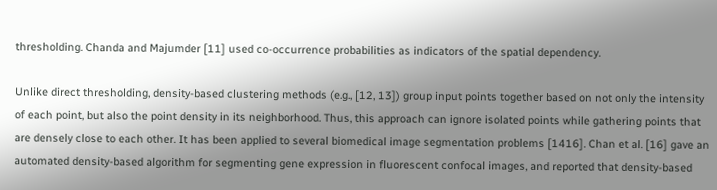thresholding. Chanda and Majumder [11] used co-occurrence probabilities as indicators of the spatial dependency.

Unlike direct thresholding, density-based clustering methods (e.g., [12, 13]) group input points together based on not only the intensity of each point, but also the point density in its neighborhood. Thus, this approach can ignore isolated points while gathering points that are densely close to each other. It has been applied to several biomedical image segmentation problems [1416]. Chan et al. [16] gave an automated density-based algorithm for segmenting gene expression in fluorescent confocal images, and reported that density-based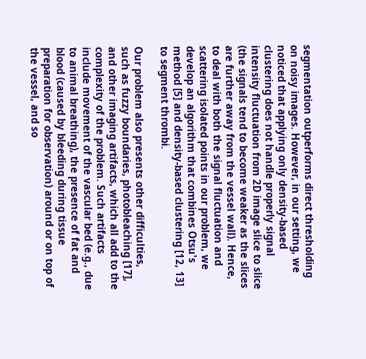segmentation outperforms direct thresholding on noisy images. However, in our setting, we noticed that applying only density-based clustering does not handle properly signal intensity fluctuation from 2D image slice to slice (the signals tend to become weaker as the slices are further away from the vessel wall). Hence, to deal with both the signal fluctuation and scattering isolated points in our problem, we develop an algorithm that combines Otsu's method [5] and density-based clustering [12, 13] to segment thrombi.

Our problem also presents other difficulties, such as fuzzy boundaries, photobleaching [17], and other imaging artifacts, which all add to the complexity of the problem. Such artifacts include movement of the vascular bed (e.g., due to animal breathing), the presence of fat and blood (caused by bleeding during tissue preparation for observation) around or on top of the vessel, and so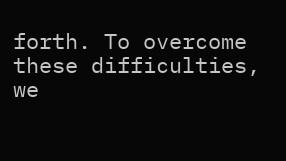forth. To overcome these difficulties, we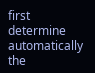first determine automatically the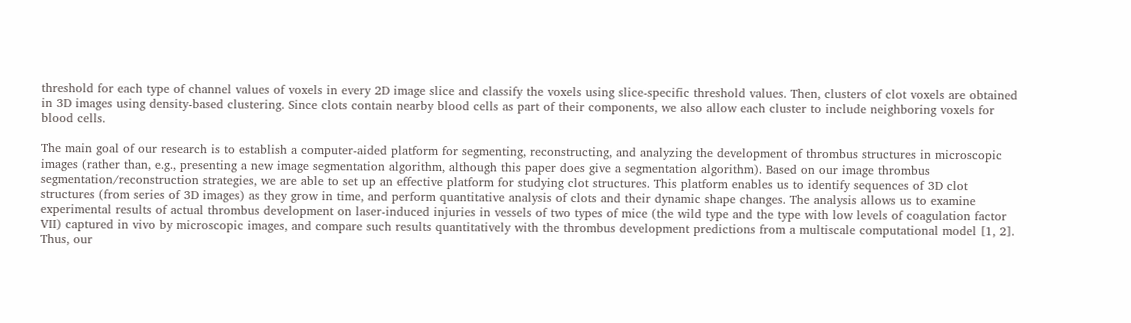threshold for each type of channel values of voxels in every 2D image slice and classify the voxels using slice-specific threshold values. Then, clusters of clot voxels are obtained in 3D images using density-based clustering. Since clots contain nearby blood cells as part of their components, we also allow each cluster to include neighboring voxels for blood cells.

The main goal of our research is to establish a computer-aided platform for segmenting, reconstructing, and analyzing the development of thrombus structures in microscopic images (rather than, e.g., presenting a new image segmentation algorithm, although this paper does give a segmentation algorithm). Based on our image thrombus segmentation/reconstruction strategies, we are able to set up an effective platform for studying clot structures. This platform enables us to identify sequences of 3D clot structures (from series of 3D images) as they grow in time, and perform quantitative analysis of clots and their dynamic shape changes. The analysis allows us to examine experimental results of actual thrombus development on laser-induced injuries in vessels of two types of mice (the wild type and the type with low levels of coagulation factor VII) captured in vivo by microscopic images, and compare such results quantitatively with the thrombus development predictions from a multiscale computational model [1, 2]. Thus, our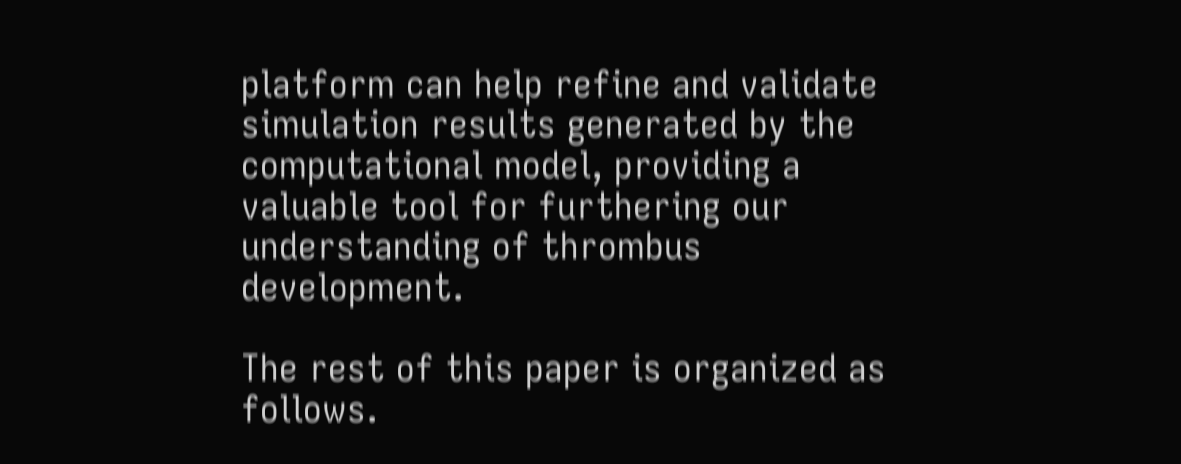platform can help refine and validate simulation results generated by the computational model, providing a valuable tool for furthering our understanding of thrombus development.

The rest of this paper is organized as follows.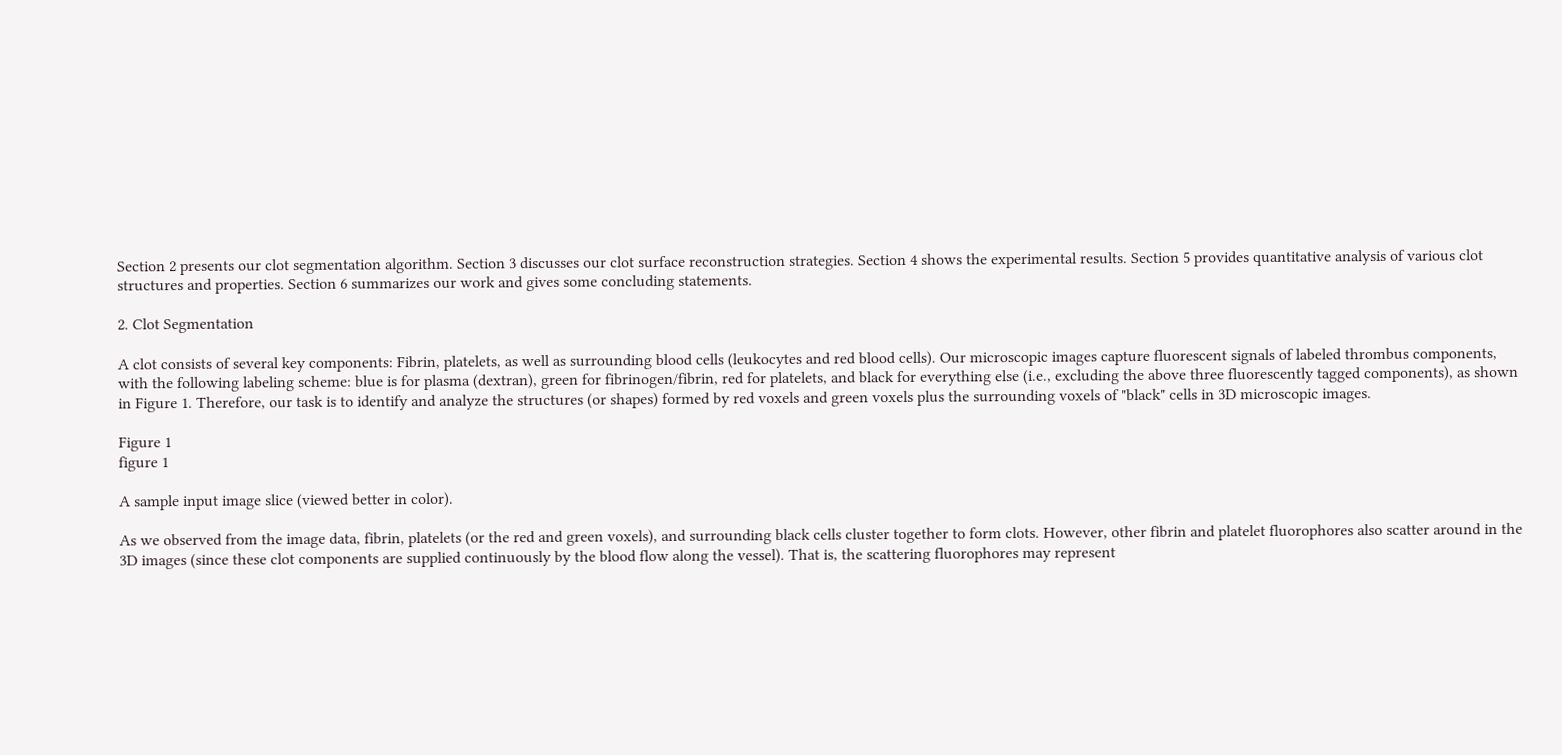Section 2 presents our clot segmentation algorithm. Section 3 discusses our clot surface reconstruction strategies. Section 4 shows the experimental results. Section 5 provides quantitative analysis of various clot structures and properties. Section 6 summarizes our work and gives some concluding statements.

2. Clot Segmentation

A clot consists of several key components: Fibrin, platelets, as well as surrounding blood cells (leukocytes and red blood cells). Our microscopic images capture fluorescent signals of labeled thrombus components, with the following labeling scheme: blue is for plasma (dextran), green for fibrinogen/fibrin, red for platelets, and black for everything else (i.e., excluding the above three fluorescently tagged components), as shown in Figure 1. Therefore, our task is to identify and analyze the structures (or shapes) formed by red voxels and green voxels plus the surrounding voxels of "black" cells in 3D microscopic images.

Figure 1
figure 1

A sample input image slice (viewed better in color).

As we observed from the image data, fibrin, platelets (or the red and green voxels), and surrounding black cells cluster together to form clots. However, other fibrin and platelet fluorophores also scatter around in the 3D images (since these clot components are supplied continuously by the blood flow along the vessel). That is, the scattering fluorophores may represent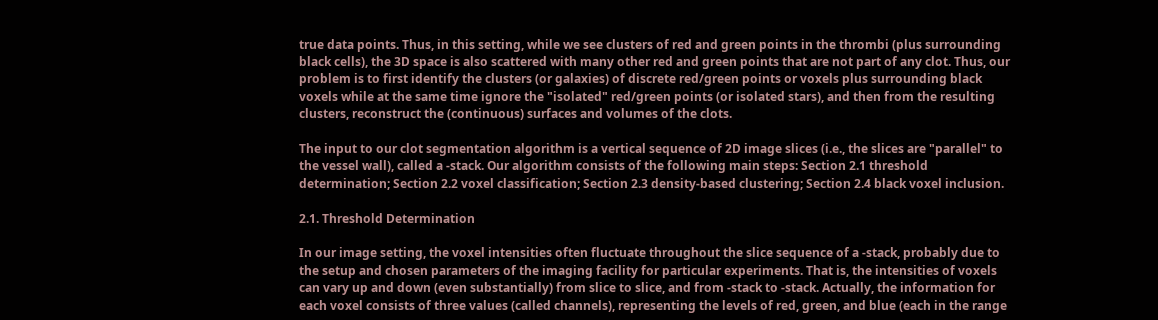true data points. Thus, in this setting, while we see clusters of red and green points in the thrombi (plus surrounding black cells), the 3D space is also scattered with many other red and green points that are not part of any clot. Thus, our problem is to first identify the clusters (or galaxies) of discrete red/green points or voxels plus surrounding black voxels while at the same time ignore the "isolated" red/green points (or isolated stars), and then from the resulting clusters, reconstruct the (continuous) surfaces and volumes of the clots.

The input to our clot segmentation algorithm is a vertical sequence of 2D image slices (i.e., the slices are "parallel" to the vessel wall), called a -stack. Our algorithm consists of the following main steps: Section 2.1 threshold determination; Section 2.2 voxel classification; Section 2.3 density-based clustering; Section 2.4 black voxel inclusion.

2.1. Threshold Determination

In our image setting, the voxel intensities often fluctuate throughout the slice sequence of a -stack, probably due to the setup and chosen parameters of the imaging facility for particular experiments. That is, the intensities of voxels can vary up and down (even substantially) from slice to slice, and from -stack to -stack. Actually, the information for each voxel consists of three values (called channels), representing the levels of red, green, and blue (each in the range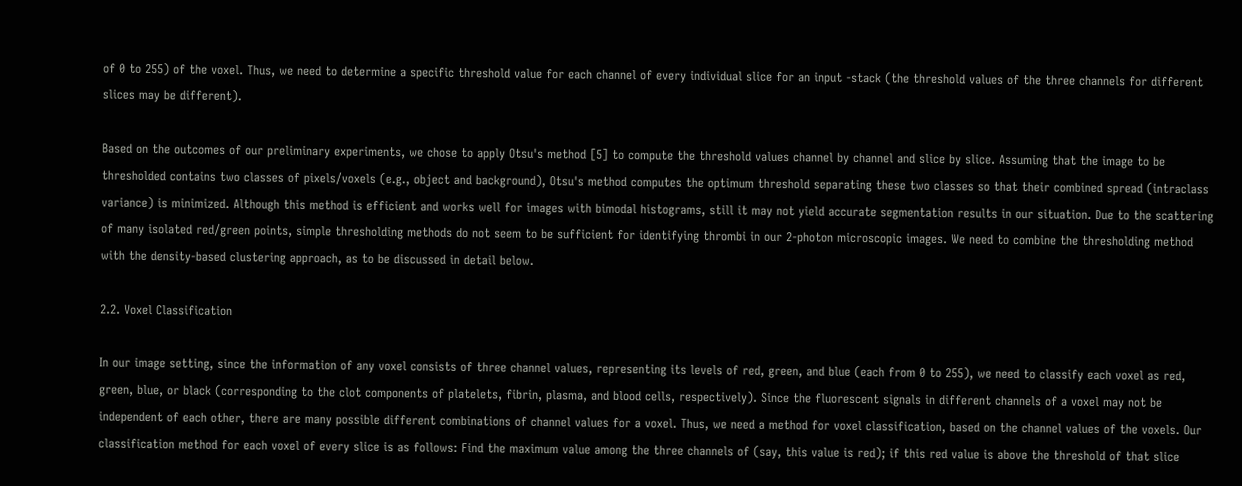of 0 to 255) of the voxel. Thus, we need to determine a specific threshold value for each channel of every individual slice for an input -stack (the threshold values of the three channels for different slices may be different).

Based on the outcomes of our preliminary experiments, we chose to apply Otsu's method [5] to compute the threshold values channel by channel and slice by slice. Assuming that the image to be thresholded contains two classes of pixels/voxels (e.g., object and background), Otsu's method computes the optimum threshold separating these two classes so that their combined spread (intraclass variance) is minimized. Although this method is efficient and works well for images with bimodal histograms, still it may not yield accurate segmentation results in our situation. Due to the scattering of many isolated red/green points, simple thresholding methods do not seem to be sufficient for identifying thrombi in our 2-photon microscopic images. We need to combine the thresholding method with the density-based clustering approach, as to be discussed in detail below.

2.2. Voxel Classification

In our image setting, since the information of any voxel consists of three channel values, representing its levels of red, green, and blue (each from 0 to 255), we need to classify each voxel as red, green, blue, or black (corresponding to the clot components of platelets, fibrin, plasma, and blood cells, respectively). Since the fluorescent signals in different channels of a voxel may not be independent of each other, there are many possible different combinations of channel values for a voxel. Thus, we need a method for voxel classification, based on the channel values of the voxels. Our classification method for each voxel of every slice is as follows: Find the maximum value among the three channels of (say, this value is red); if this red value is above the threshold of that slice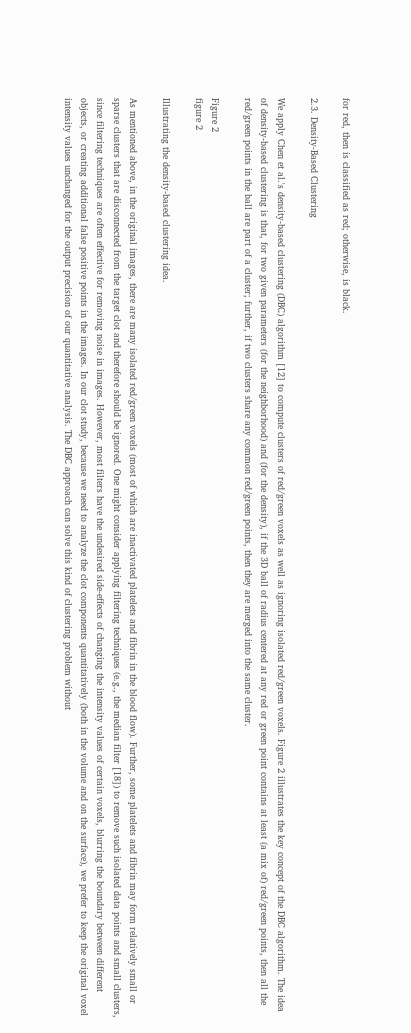for red, then is classified as red; otherwise, is black.

2.3. Density-Based Clustering

We apply Chen et al.'s density-based clustering (DBC) algorithm [12] to compute clusters of red/green voxels as well as ignoring isolated red/green voxels. Figure 2 illustrates the key concept of the DBC algorithm. The idea of density-based clustering is that, for two given parameters (for the neighborhood) and (for the density), if the 3D ball of radius centered at any red or green point contains at least (a mix of) red/green points, then all the red/green points in the ball are part of a cluster; further, if two clusters share any common red/green points, then they are merged into the same cluster.

Figure 2
figure 2

Illustrating the density-based clustering idea.

As mentioned above, in the original images, there are many isolated red/green voxels (most of which are inactivated platelets and fibrin in the blood flow). Further, some platelets and fibrin may form relatively small or sparse clusters that are disconnected from the target clot and therefore should be ignored. One might consider applying filtering techniques (e.g., the median filter [18]) to remove such isolated data points and small clusters, since filtering techniques are often effective for removing noise in images. However, most filters have the undesired side-effects of changing the intensity values of certain voxels, blurring the boundary between different objects, or creating additional false positive points in the images. In our clot study, because we need to analyze the clot components quantitatively (both in the volume and on the surface), we prefer to keep the original voxel intensity values unchanged for the output precision of our quantitative analysis. The DBC approach can solve this kind of clustering problem without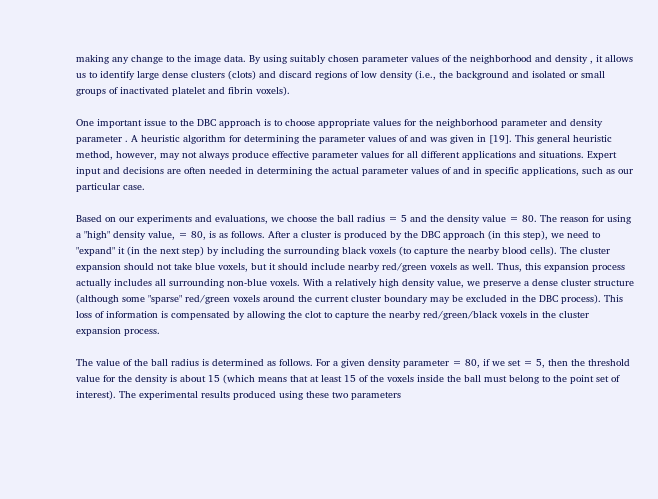making any change to the image data. By using suitably chosen parameter values of the neighborhood and density , it allows us to identify large dense clusters (clots) and discard regions of low density (i.e., the background and isolated or small groups of inactivated platelet and fibrin voxels).

One important issue to the DBC approach is to choose appropriate values for the neighborhood parameter and density parameter . A heuristic algorithm for determining the parameter values of and was given in [19]. This general heuristic method, however, may not always produce effective parameter values for all different applications and situations. Expert input and decisions are often needed in determining the actual parameter values of and in specific applications, such as our particular case.

Based on our experiments and evaluations, we choose the ball radius = 5 and the density value = 80. The reason for using a "high" density value, = 80, is as follows. After a cluster is produced by the DBC approach (in this step), we need to "expand" it (in the next step) by including the surrounding black voxels (to capture the nearby blood cells). The cluster expansion should not take blue voxels, but it should include nearby red/green voxels as well. Thus, this expansion process actually includes all surrounding non-blue voxels. With a relatively high density value, we preserve a dense cluster structure (although some "sparse" red/green voxels around the current cluster boundary may be excluded in the DBC process). This loss of information is compensated by allowing the clot to capture the nearby red/green/black voxels in the cluster expansion process.

The value of the ball radius is determined as follows. For a given density parameter = 80, if we set = 5, then the threshold value for the density is about 15 (which means that at least 15 of the voxels inside the ball must belong to the point set of interest). The experimental results produced using these two parameters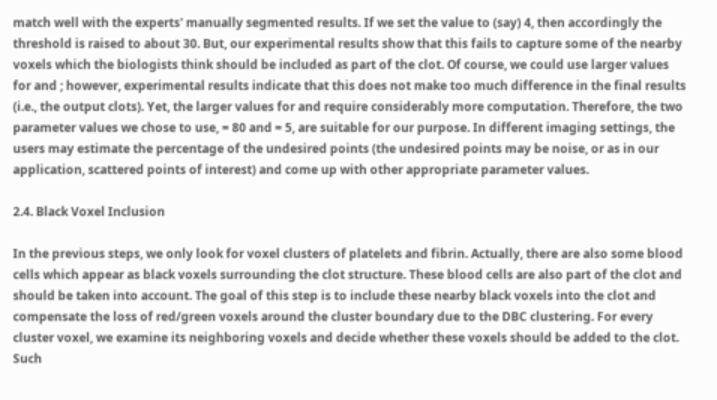match well with the experts' manually segmented results. If we set the value to (say) 4, then accordingly the threshold is raised to about 30. But, our experimental results show that this fails to capture some of the nearby voxels which the biologists think should be included as part of the clot. Of course, we could use larger values for and ; however, experimental results indicate that this does not make too much difference in the final results (i.e., the output clots). Yet, the larger values for and require considerably more computation. Therefore, the two parameter values we chose to use, = 80 and = 5, are suitable for our purpose. In different imaging settings, the users may estimate the percentage of the undesired points (the undesired points may be noise, or as in our application, scattered points of interest) and come up with other appropriate parameter values.

2.4. Black Voxel Inclusion

In the previous steps, we only look for voxel clusters of platelets and fibrin. Actually, there are also some blood cells which appear as black voxels surrounding the clot structure. These blood cells are also part of the clot and should be taken into account. The goal of this step is to include these nearby black voxels into the clot and compensate the loss of red/green voxels around the cluster boundary due to the DBC clustering. For every cluster voxel, we examine its neighboring voxels and decide whether these voxels should be added to the clot. Such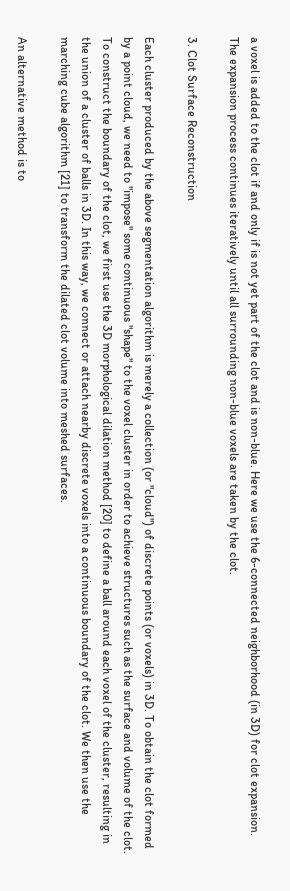a voxel is added to the clot if and only if is not yet part of the clot and is non-blue. Here we use the 6-connected neighborhood (in 3D) for clot expansion. The expansion process continues iteratively until all surrounding non-blue voxels are taken by the clot.

3. Clot Surface Reconstruction

Each cluster produced by the above segmentation algorithm is merely a collection (or "cloud") of discrete points (or voxels) in 3D. To obtain the clot formed by a point cloud, we need to "impose" some continuous "shape" to the voxel cluster in order to achieve structures such as the surface and volume of the clot. To construct the boundary of the clot, we first use the 3D morphological dilation method [20] to define a ball around each voxel of the cluster, resulting in the union of a cluster of balls in 3D. In this way, we connect or attach nearby discrete voxels into a continuous boundary of the clot. We then use the marching cube algorithm [21] to transform the dilated clot volume into meshed surfaces.

An alternative method is to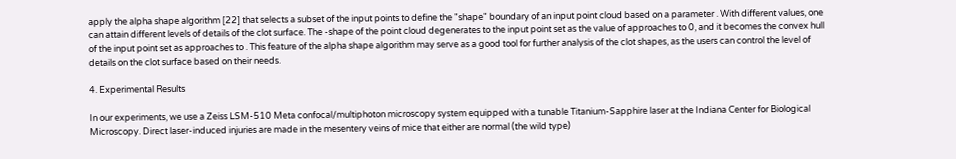apply the alpha shape algorithm [22] that selects a subset of the input points to define the "shape" boundary of an input point cloud based on a parameter . With different values, one can attain different levels of details of the clot surface. The -shape of the point cloud degenerates to the input point set as the value of approaches to 0, and it becomes the convex hull of the input point set as approaches to . This feature of the alpha shape algorithm may serve as a good tool for further analysis of the clot shapes, as the users can control the level of details on the clot surface based on their needs.

4. Experimental Results

In our experiments, we use a Zeiss LSM-510 Meta confocal/multiphoton microscopy system equipped with a tunable Titanium-Sapphire laser at the Indiana Center for Biological Microscopy. Direct laser-induced injuries are made in the mesentery veins of mice that either are normal (the wild type)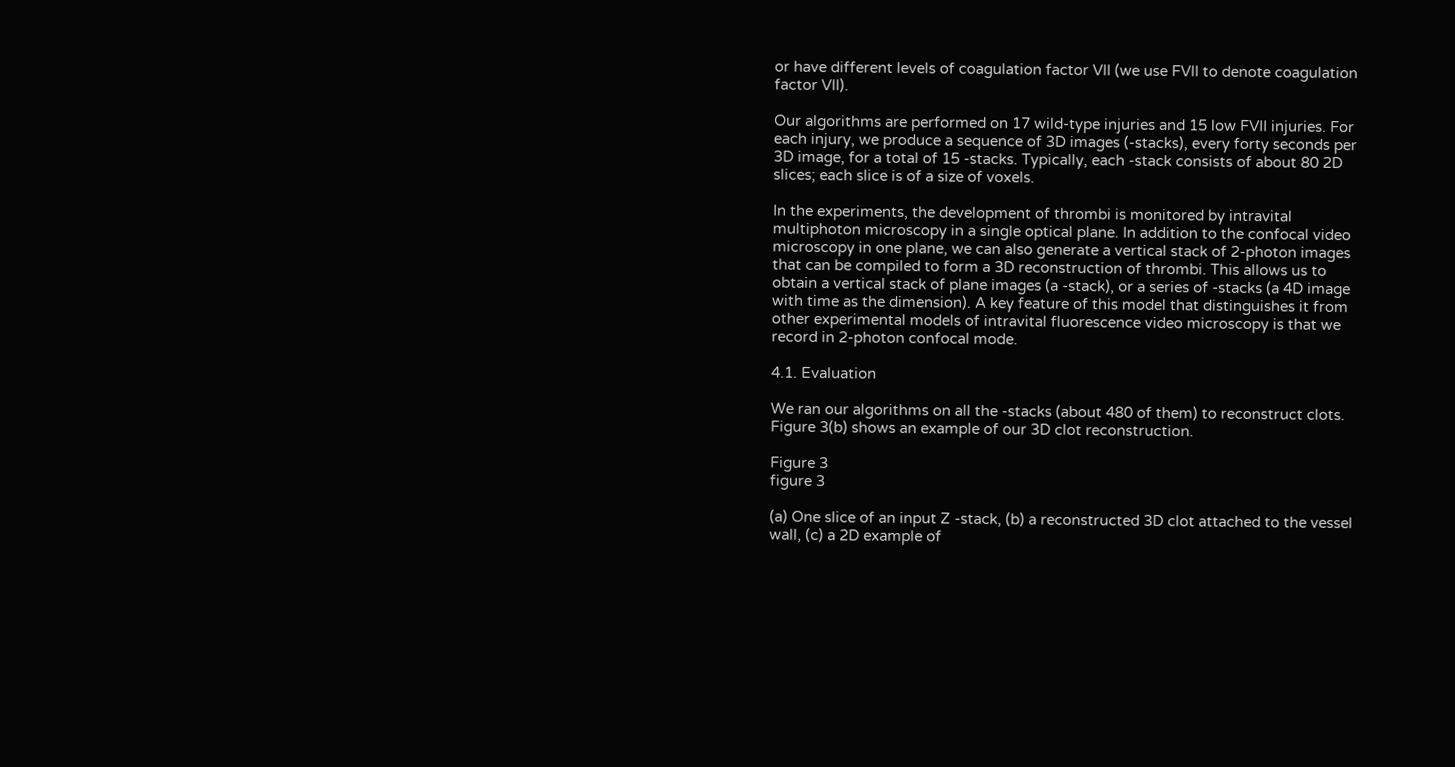or have different levels of coagulation factor VII (we use FVII to denote coagulation factor VII).

Our algorithms are performed on 17 wild-type injuries and 15 low FVII injuries. For each injury, we produce a sequence of 3D images (-stacks), every forty seconds per 3D image, for a total of 15 -stacks. Typically, each -stack consists of about 80 2D slices; each slice is of a size of voxels.

In the experiments, the development of thrombi is monitored by intravital multiphoton microscopy in a single optical plane. In addition to the confocal video microscopy in one plane, we can also generate a vertical stack of 2-photon images that can be compiled to form a 3D reconstruction of thrombi. This allows us to obtain a vertical stack of plane images (a -stack), or a series of -stacks (a 4D image with time as the dimension). A key feature of this model that distinguishes it from other experimental models of intravital fluorescence video microscopy is that we record in 2-photon confocal mode.

4.1. Evaluation

We ran our algorithms on all the -stacks (about 480 of them) to reconstruct clots. Figure 3(b) shows an example of our 3D clot reconstruction.

Figure 3
figure 3

(a) One slice of an input Z -stack, (b) a reconstructed 3D clot attached to the vessel wall, (c) a 2D example of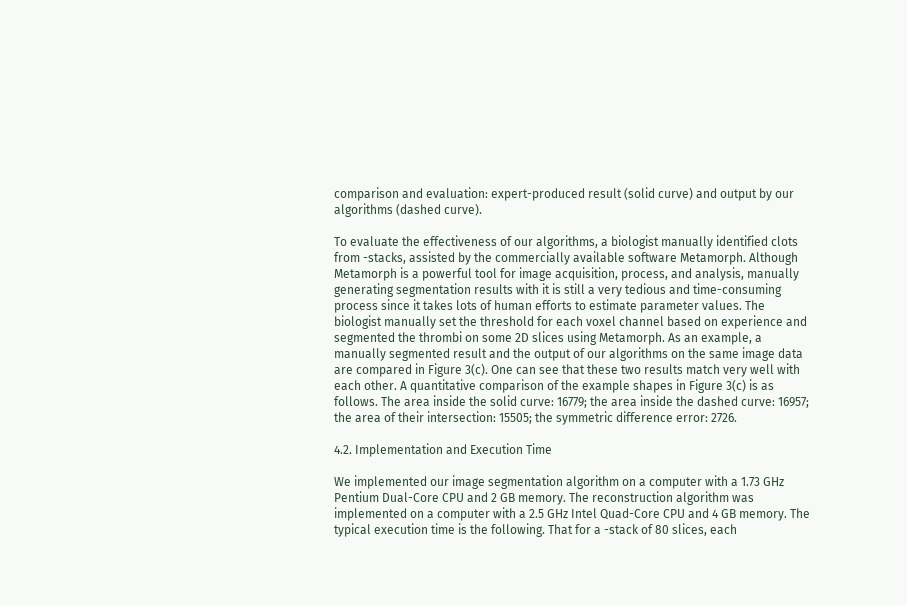comparison and evaluation: expert-produced result (solid curve) and output by our algorithms (dashed curve).

To evaluate the effectiveness of our algorithms, a biologist manually identified clots from -stacks, assisted by the commercially available software Metamorph. Although Metamorph is a powerful tool for image acquisition, process, and analysis, manually generating segmentation results with it is still a very tedious and time-consuming process since it takes lots of human efforts to estimate parameter values. The biologist manually set the threshold for each voxel channel based on experience and segmented the thrombi on some 2D slices using Metamorph. As an example, a manually segmented result and the output of our algorithms on the same image data are compared in Figure 3(c). One can see that these two results match very well with each other. A quantitative comparison of the example shapes in Figure 3(c) is as follows. The area inside the solid curve: 16779; the area inside the dashed curve: 16957; the area of their intersection: 15505; the symmetric difference error: 2726.

4.2. Implementation and Execution Time

We implemented our image segmentation algorithm on a computer with a 1.73 GHz Pentium Dual-Core CPU and 2 GB memory. The reconstruction algorithm was implemented on a computer with a 2.5 GHz Intel Quad-Core CPU and 4 GB memory. The typical execution time is the following. That for a -stack of 80 slices, each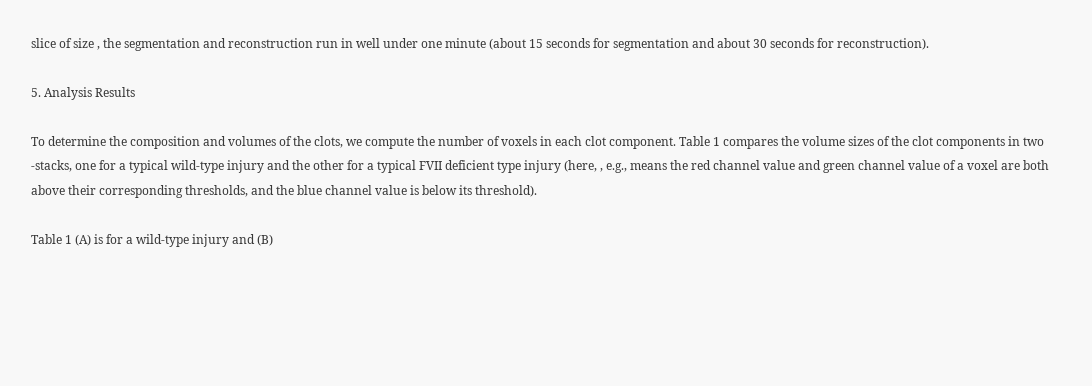slice of size , the segmentation and reconstruction run in well under one minute (about 15 seconds for segmentation and about 30 seconds for reconstruction).

5. Analysis Results

To determine the composition and volumes of the clots, we compute the number of voxels in each clot component. Table 1 compares the volume sizes of the clot components in two -stacks, one for a typical wild-type injury and the other for a typical FVII deficient type injury (here, , e.g., means the red channel value and green channel value of a voxel are both above their corresponding thresholds, and the blue channel value is below its threshold).

Table 1 (A) is for a wild-type injury and (B)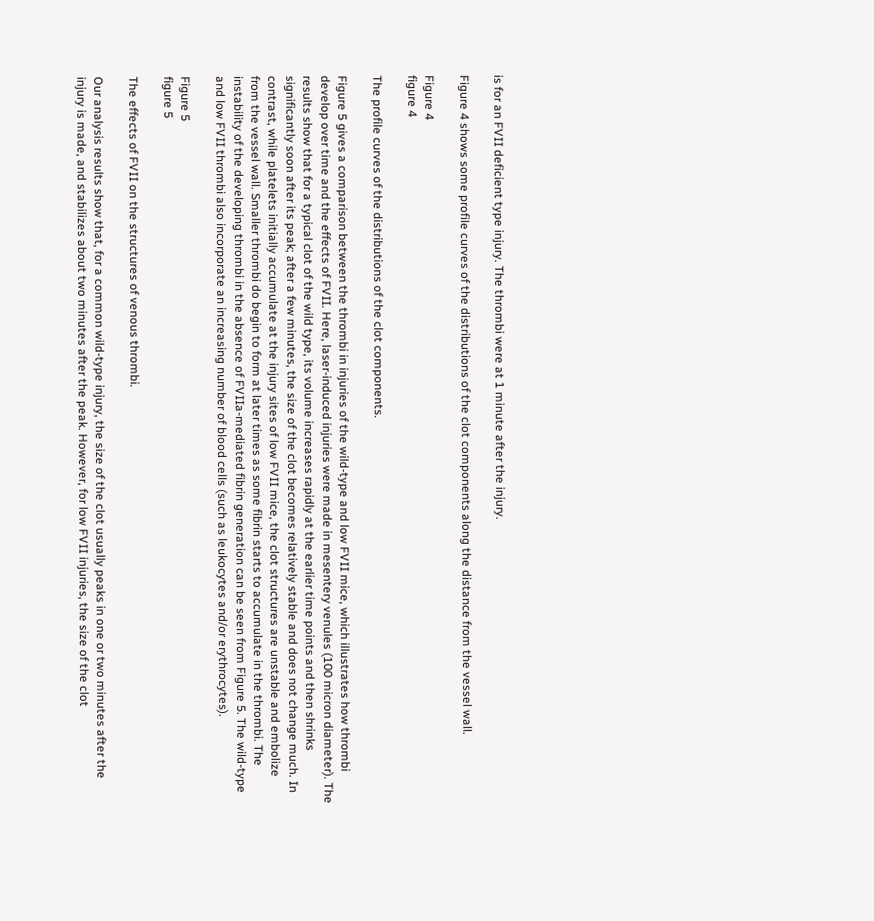is for an FVII deficient type injury. The thrombi were at 1 minute after the injury.

Figure 4 shows some profile curves of the distributions of the clot components along the distance from the vessel wall.

Figure 4
figure 4

The profile curves of the distributions of the clot components.

Figure 5 gives a comparison between the thrombi in injuries of the wild-type and low FVII mice, which illustrates how thrombi develop over time and the effects of FVII. Here, laser-induced injuries were made in mesentery venules (100 micron diameter). The results show that for a typical clot of the wild type, its volume increases rapidly at the earlier time points and then shrinks significantly soon after its peak; after a few minutes, the size of the clot becomes relatively stable and does not change much. In contrast, while platelets initially accumulate at the injury sites of low FVII mice, the clot structures are unstable and embolize from the vessel wall. Smaller thrombi do begin to form at later times as some fibrin starts to accumulate in the thrombi. The instability of the developing thrombi in the absence of FVIIa-mediated fibrin generation can be seen from Figure 5. The wild-type and low FVII thrombi also incorporate an increasing number of blood cells (such as leukocytes and/or erythrocytes).

Figure 5
figure 5

The effects of FVII on the structures of venous thrombi.

Our analysis results show that, for a common wild-type injury, the size of the clot usually peaks in one or two minutes after the injury is made, and stabilizes about two minutes after the peak. However, for low FVII injuries, the size of the clot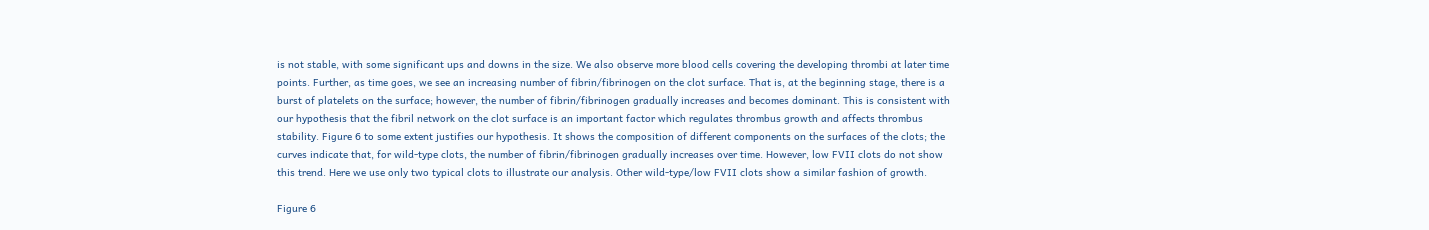is not stable, with some significant ups and downs in the size. We also observe more blood cells covering the developing thrombi at later time points. Further, as time goes, we see an increasing number of fibrin/fibrinogen on the clot surface. That is, at the beginning stage, there is a burst of platelets on the surface; however, the number of fibrin/fibrinogen gradually increases and becomes dominant. This is consistent with our hypothesis that the fibril network on the clot surface is an important factor which regulates thrombus growth and affects thrombus stability. Figure 6 to some extent justifies our hypothesis. It shows the composition of different components on the surfaces of the clots; the curves indicate that, for wild-type clots, the number of fibrin/fibrinogen gradually increases over time. However, low FVII clots do not show this trend. Here we use only two typical clots to illustrate our analysis. Other wild-type/low FVII clots show a similar fashion of growth.

Figure 6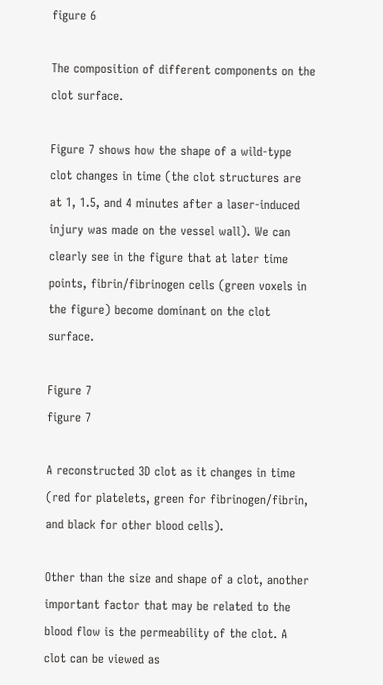figure 6

The composition of different components on the clot surface.

Figure 7 shows how the shape of a wild-type clot changes in time (the clot structures are at 1, 1.5, and 4 minutes after a laser-induced injury was made on the vessel wall). We can clearly see in the figure that at later time points, fibrin/fibrinogen cells (green voxels in the figure) become dominant on the clot surface.

Figure 7
figure 7

A reconstructed 3D clot as it changes in time (red for platelets, green for fibrinogen/fibrin, and black for other blood cells).

Other than the size and shape of a clot, another important factor that may be related to the blood flow is the permeability of the clot. A clot can be viewed as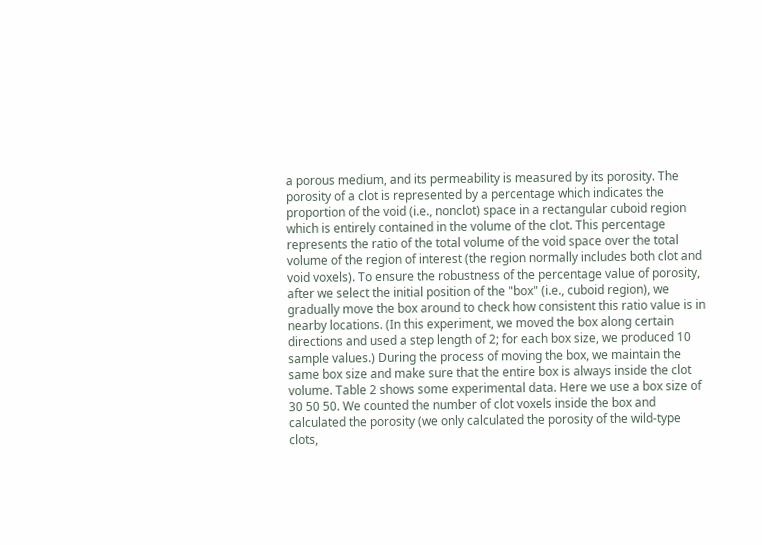a porous medium, and its permeability is measured by its porosity. The porosity of a clot is represented by a percentage which indicates the proportion of the void (i.e., nonclot) space in a rectangular cuboid region which is entirely contained in the volume of the clot. This percentage represents the ratio of the total volume of the void space over the total volume of the region of interest (the region normally includes both clot and void voxels). To ensure the robustness of the percentage value of porosity, after we select the initial position of the "box" (i.e., cuboid region), we gradually move the box around to check how consistent this ratio value is in nearby locations. (In this experiment, we moved the box along certain directions and used a step length of 2; for each box size, we produced 10 sample values.) During the process of moving the box, we maintain the same box size and make sure that the entire box is always inside the clot volume. Table 2 shows some experimental data. Here we use a box size of 30 50 50. We counted the number of clot voxels inside the box and calculated the porosity (we only calculated the porosity of the wild-type clots,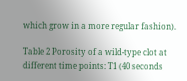which grow in a more regular fashion).

Table 2 Porosity of a wild-type clot at different time points: T1 (40 seconds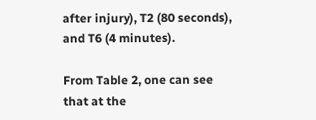after injury), T2 (80 seconds), and T6 (4 minutes).

From Table 2, one can see that at the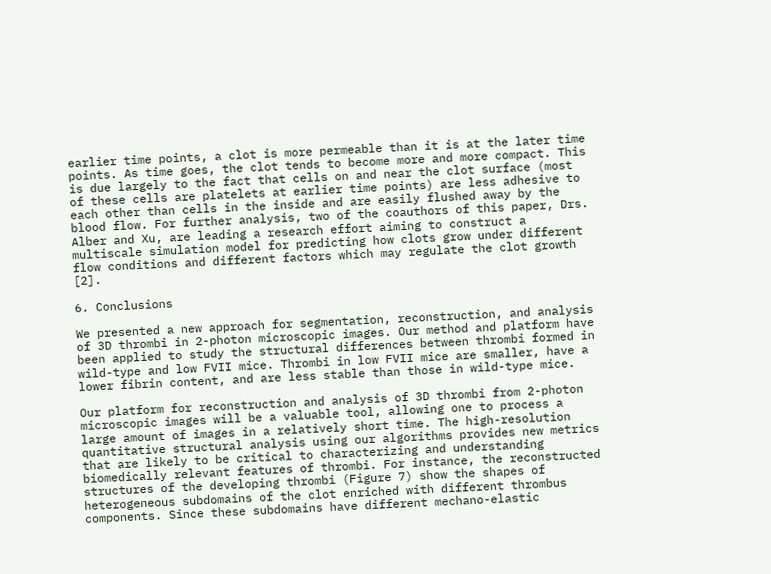earlier time points, a clot is more permeable than it is at the later time points. As time goes, the clot tends to become more and more compact. This is due largely to the fact that cells on and near the clot surface (most of these cells are platelets at earlier time points) are less adhesive to each other than cells in the inside and are easily flushed away by the blood flow. For further analysis, two of the coauthors of this paper, Drs. Alber and Xu, are leading a research effort aiming to construct a multiscale simulation model for predicting how clots grow under different flow conditions and different factors which may regulate the clot growth [2].

6. Conclusions

We presented a new approach for segmentation, reconstruction, and analysis of 3D thrombi in 2-photon microscopic images. Our method and platform have been applied to study the structural differences between thrombi formed in wild-type and low FVII mice. Thrombi in low FVII mice are smaller, have a lower fibrin content, and are less stable than those in wild-type mice.

Our platform for reconstruction and analysis of 3D thrombi from 2-photon microscopic images will be a valuable tool, allowing one to process a large amount of images in a relatively short time. The high-resolution quantitative structural analysis using our algorithms provides new metrics that are likely to be critical to characterizing and understanding biomedically relevant features of thrombi. For instance, the reconstructed structures of the developing thrombi (Figure 7) show the shapes of heterogeneous subdomains of the clot enriched with different thrombus components. Since these subdomains have different mechano-elastic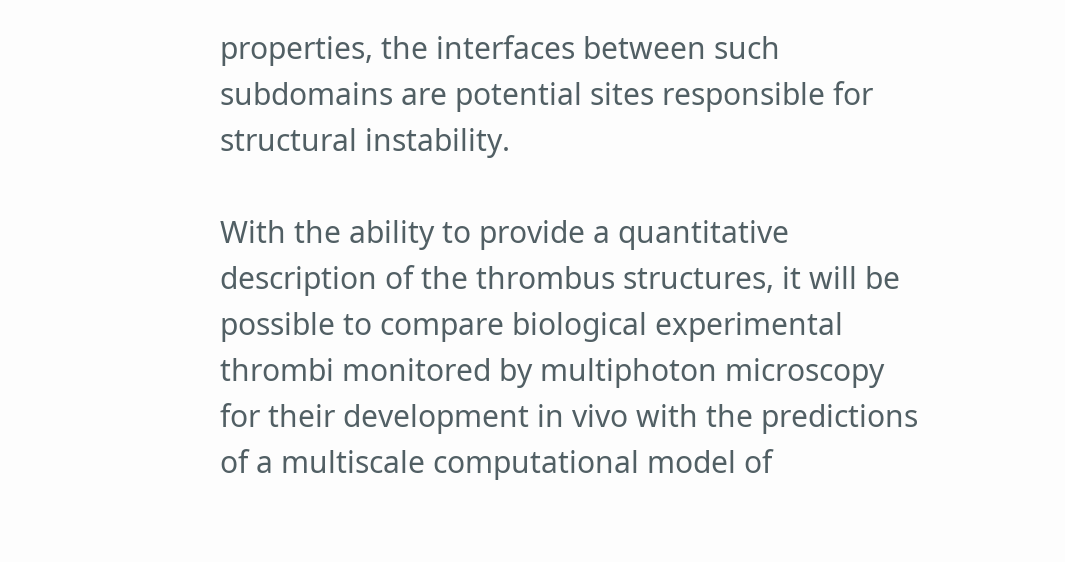properties, the interfaces between such subdomains are potential sites responsible for structural instability.

With the ability to provide a quantitative description of the thrombus structures, it will be possible to compare biological experimental thrombi monitored by multiphoton microscopy for their development in vivo with the predictions of a multiscale computational model of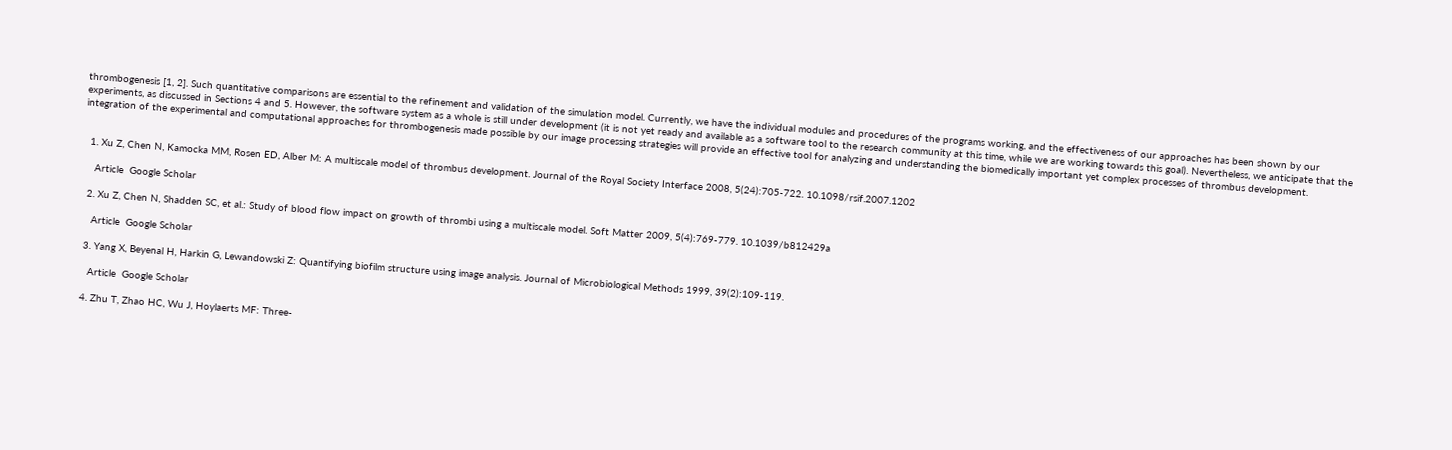thrombogenesis [1, 2]. Such quantitative comparisons are essential to the refinement and validation of the simulation model. Currently, we have the individual modules and procedures of the programs working, and the effectiveness of our approaches has been shown by our experiments, as discussed in Sections 4 and 5. However, the software system as a whole is still under development (it is not yet ready and available as a software tool to the research community at this time, while we are working towards this goal). Nevertheless, we anticipate that the integration of the experimental and computational approaches for thrombogenesis made possible by our image processing strategies will provide an effective tool for analyzing and understanding the biomedically important yet complex processes of thrombus development.


  1. Xu Z, Chen N, Kamocka MM, Rosen ED, Alber M: A multiscale model of thrombus development. Journal of the Royal Society Interface 2008, 5(24):705-722. 10.1098/rsif.2007.1202

    Article  Google Scholar

  2. Xu Z, Chen N, Shadden SC, et al.: Study of blood flow impact on growth of thrombi using a multiscale model. Soft Matter 2009, 5(4):769-779. 10.1039/b812429a

    Article  Google Scholar

  3. Yang X, Beyenal H, Harkin G, Lewandowski Z: Quantifying biofilm structure using image analysis. Journal of Microbiological Methods 1999, 39(2):109-119.

    Article  Google Scholar

  4. Zhu T, Zhao HC, Wu J, Hoylaerts MF: Three-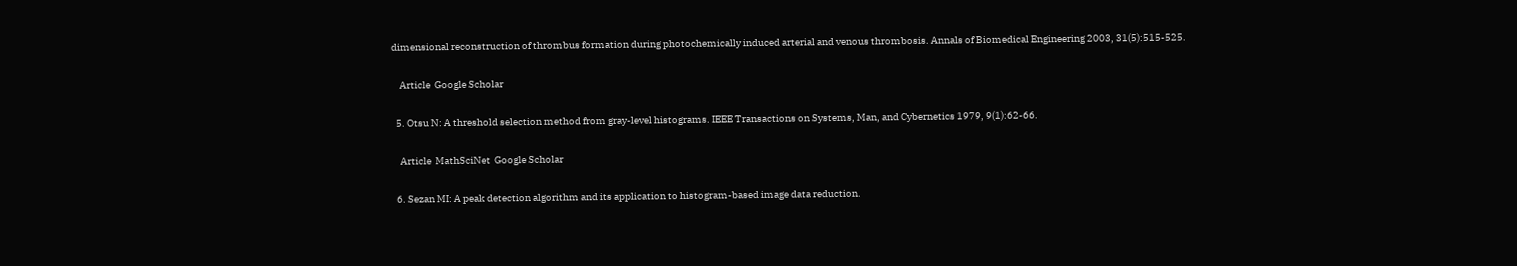dimensional reconstruction of thrombus formation during photochemically induced arterial and venous thrombosis. Annals of Biomedical Engineering 2003, 31(5):515-525.

    Article  Google Scholar

  5. Otsu N: A threshold selection method from gray-level histograms. IEEE Transactions on Systems, Man, and Cybernetics 1979, 9(1):62-66.

    Article  MathSciNet  Google Scholar

  6. Sezan MI: A peak detection algorithm and its application to histogram-based image data reduction.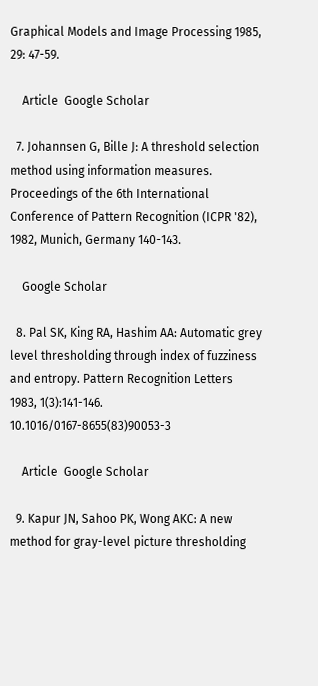Graphical Models and Image Processing 1985, 29: 47-59.

    Article  Google Scholar

  7. Johannsen G, Bille J: A threshold selection method using information measures. Proceedings of the 6th International Conference of Pattern Recognition (ICPR '82), 1982, Munich, Germany 140-143.

    Google Scholar

  8. Pal SK, King RA, Hashim AA: Automatic grey level thresholding through index of fuzziness and entropy. Pattern Recognition Letters 1983, 1(3):141-146. 10.1016/0167-8655(83)90053-3

    Article  Google Scholar

  9. Kapur JN, Sahoo PK, Wong AKC: A new method for gray-level picture thresholding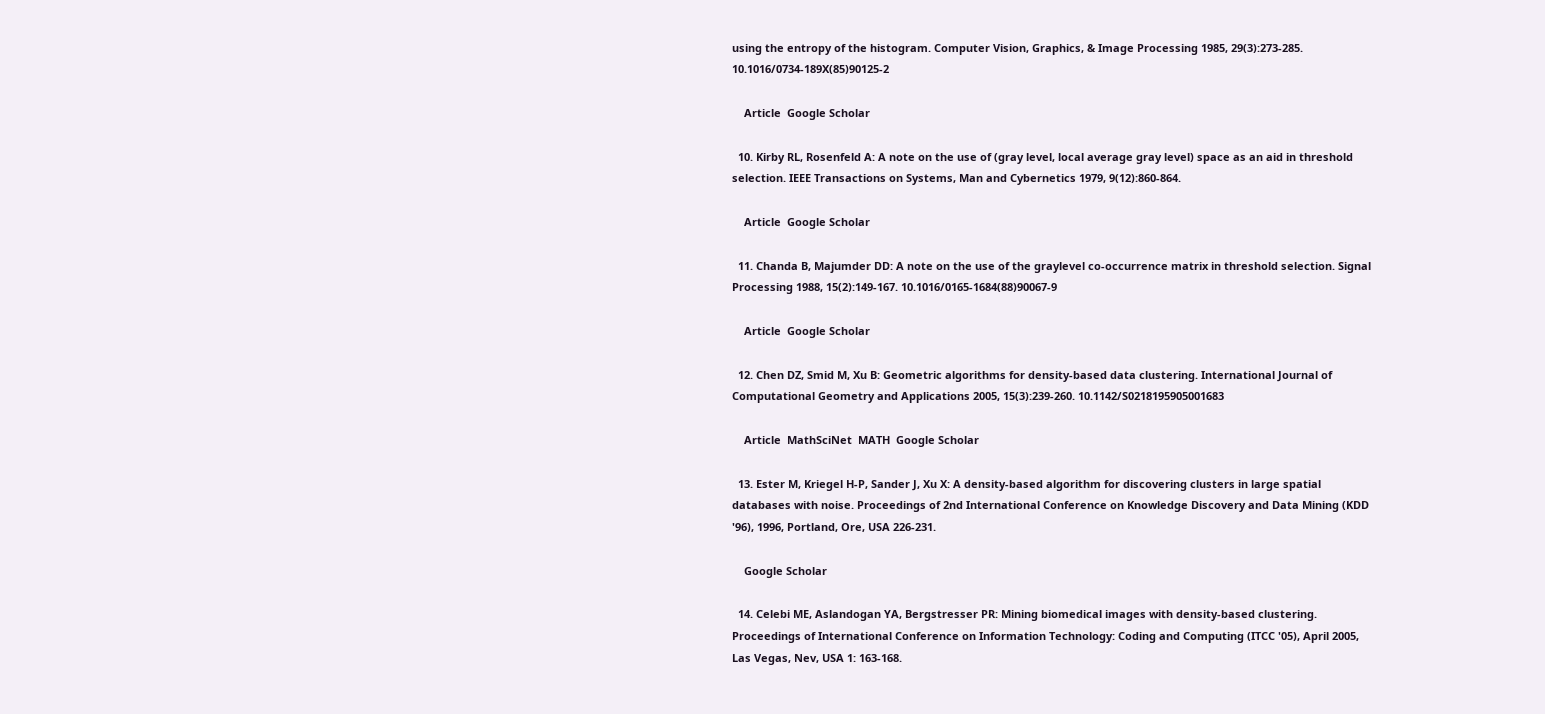using the entropy of the histogram. Computer Vision, Graphics, & Image Processing 1985, 29(3):273-285. 10.1016/0734-189X(85)90125-2

    Article  Google Scholar

  10. Kirby RL, Rosenfeld A: A note on the use of (gray level, local average gray level) space as an aid in threshold selection. IEEE Transactions on Systems, Man and Cybernetics 1979, 9(12):860-864.

    Article  Google Scholar

  11. Chanda B, Majumder DD: A note on the use of the graylevel co-occurrence matrix in threshold selection. Signal Processing 1988, 15(2):149-167. 10.1016/0165-1684(88)90067-9

    Article  Google Scholar

  12. Chen DZ, Smid M, Xu B: Geometric algorithms for density-based data clustering. International Journal of Computational Geometry and Applications 2005, 15(3):239-260. 10.1142/S0218195905001683

    Article  MathSciNet  MATH  Google Scholar

  13. Ester M, Kriegel H-P, Sander J, Xu X: A density-based algorithm for discovering clusters in large spatial databases with noise. Proceedings of 2nd International Conference on Knowledge Discovery and Data Mining (KDD '96), 1996, Portland, Ore, USA 226-231.

    Google Scholar

  14. Celebi ME, Aslandogan YA, Bergstresser PR: Mining biomedical images with density-based clustering. Proceedings of International Conference on Information Technology: Coding and Computing (ITCC '05), April 2005, Las Vegas, Nev, USA 1: 163-168.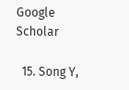Google Scholar

  15. Song Y,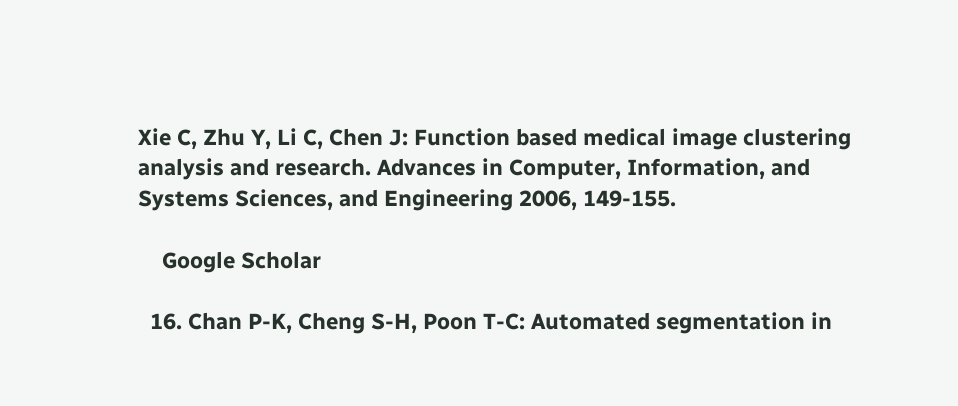Xie C, Zhu Y, Li C, Chen J: Function based medical image clustering analysis and research. Advances in Computer, Information, and Systems Sciences, and Engineering 2006, 149-155.

    Google Scholar

  16. Chan P-K, Cheng S-H, Poon T-C: Automated segmentation in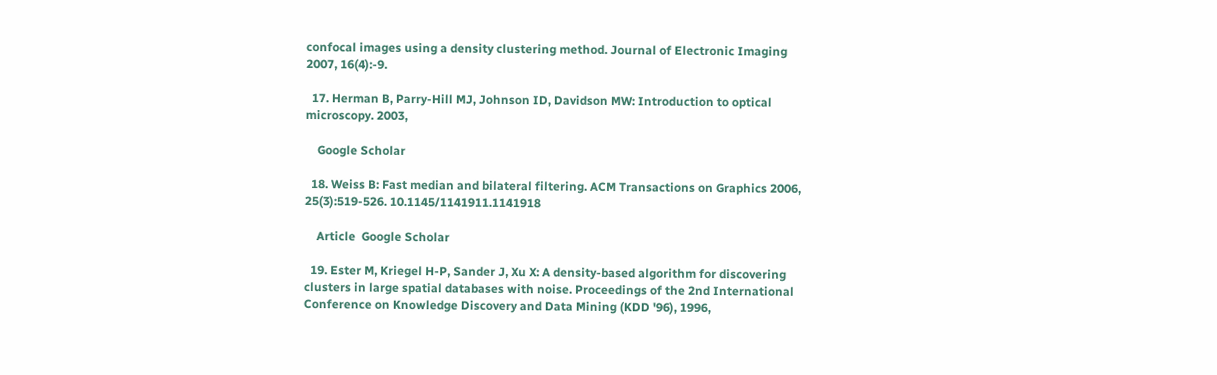confocal images using a density clustering method. Journal of Electronic Imaging 2007, 16(4):-9.

  17. Herman B, Parry-Hill MJ, Johnson ID, Davidson MW: Introduction to optical microscopy. 2003,

    Google Scholar

  18. Weiss B: Fast median and bilateral filtering. ACM Transactions on Graphics 2006, 25(3):519-526. 10.1145/1141911.1141918

    Article  Google Scholar

  19. Ester M, Kriegel H-P, Sander J, Xu X: A density-based algorithm for discovering clusters in large spatial databases with noise. Proceedings of the 2nd International Conference on Knowledge Discovery and Data Mining (KDD '96), 1996,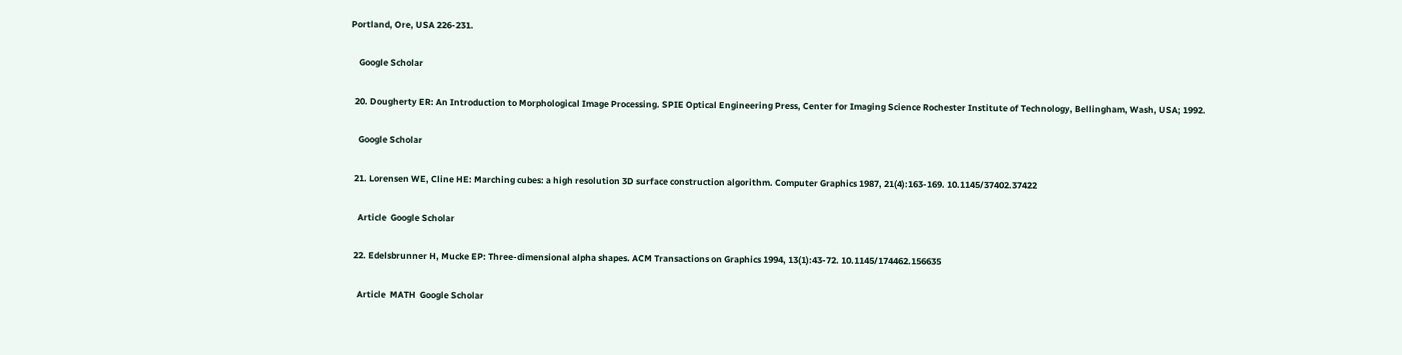Portland, Ore, USA 226-231.

    Google Scholar

  20. Dougherty ER: An Introduction to Morphological Image Processing. SPIE Optical Engineering Press, Center for Imaging Science Rochester Institute of Technology, Bellingham, Wash, USA; 1992.

    Google Scholar

  21. Lorensen WE, Cline HE: Marching cubes: a high resolution 3D surface construction algorithm. Computer Graphics 1987, 21(4):163-169. 10.1145/37402.37422

    Article  Google Scholar

  22. Edelsbrunner H, Mucke EP: Three-dimensional alpha shapes. ACM Transactions on Graphics 1994, 13(1):43-72. 10.1145/174462.156635

    Article  MATH  Google Scholar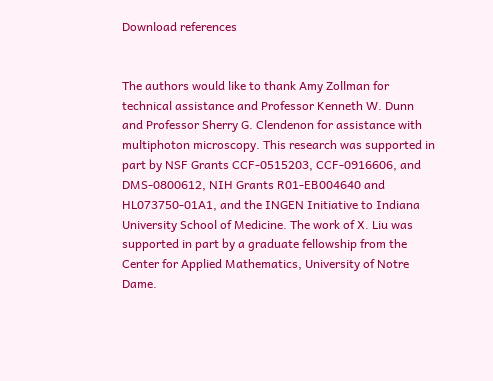Download references


The authors would like to thank Amy Zollman for technical assistance and Professor Kenneth W. Dunn and Professor Sherry G. Clendenon for assistance with multiphoton microscopy. This research was supported in part by NSF Grants CCF-0515203, CCF-0916606, and DMS-0800612, NIH Grants R01-EB004640 and HL073750-01A1, and the INGEN Initiative to Indiana University School of Medicine. The work of X. Liu was supported in part by a graduate fellowship from the Center for Applied Mathematics, University of Notre Dame.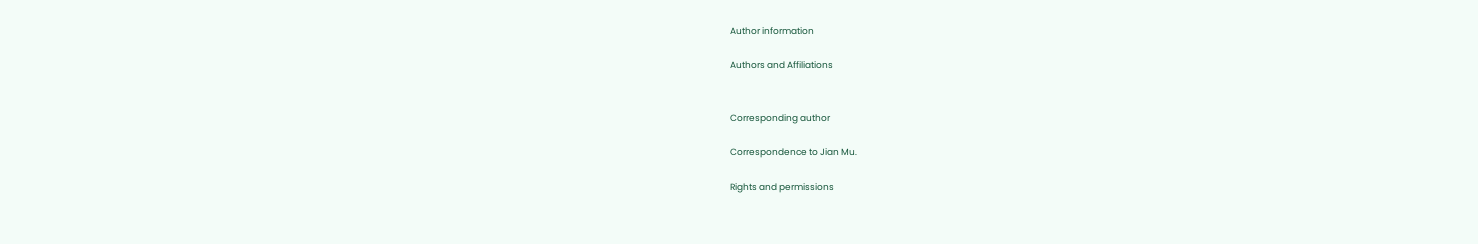Author information

Authors and Affiliations


Corresponding author

Correspondence to Jian Mu.

Rights and permissions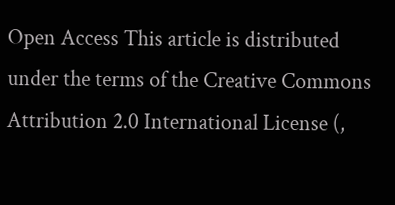Open Access This article is distributed under the terms of the Creative Commons Attribution 2.0 International License (,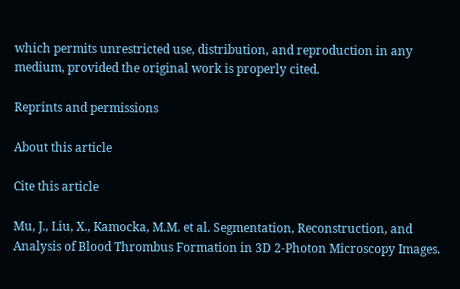which permits unrestricted use, distribution, and reproduction in any medium, provided the original work is properly cited.

Reprints and permissions

About this article

Cite this article

Mu, J., Liu, X., Kamocka, M.M. et al. Segmentation, Reconstruction, and Analysis of Blood Thrombus Formation in 3D 2-Photon Microscopy Images.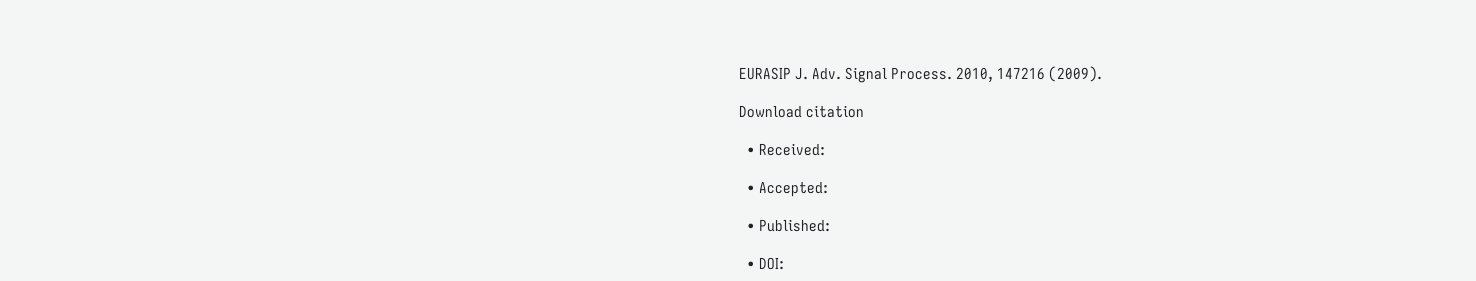EURASIP J. Adv. Signal Process. 2010, 147216 (2009).

Download citation

  • Received:

  • Accepted:

  • Published:

  • DOI: